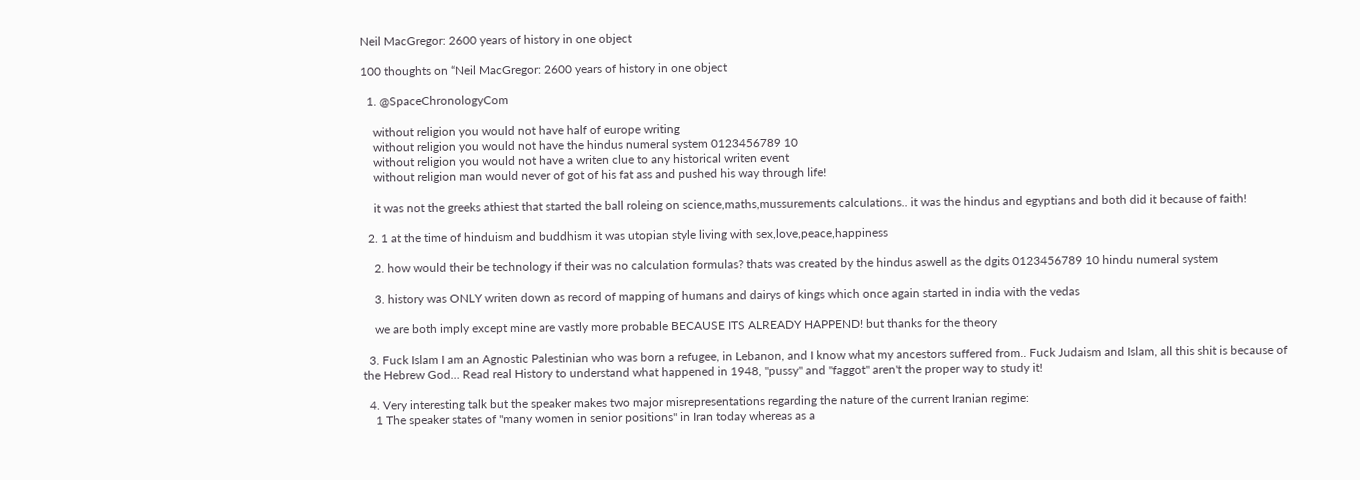Neil MacGregor: 2600 years of history in one object

100 thoughts on “Neil MacGregor: 2600 years of history in one object

  1. @SpaceChronologyCom

    without religion you would not have half of europe writing
    without religion you would not have the hindus numeral system 0123456789 10
    without religion you would not have a writen clue to any historical writen event
    without religion man would never of got of his fat ass and pushed his way through life!

    it was not the greeks athiest that started the ball roleing on science,maths,mussurements calculations.. it was the hindus and egyptians and both did it because of faith!

  2. 1 at the time of hinduism and buddhism it was utopian style living with sex,love,peace,happiness

    2. how would their be technology if their was no calculation formulas? thats was created by the hindus aswell as the dgits 0123456789 10 hindu numeral system

    3. history was ONLY writen down as record of mapping of humans and dairys of kings which once again started in india with the vedas

    we are both imply except mine are vastly more probable BECAUSE ITS ALREADY HAPPEND! but thanks for the theory

  3. Fuck Islam I am an Agnostic Palestinian who was born a refugee, in Lebanon, and I know what my ancestors suffered from.. Fuck Judaism and Islam, all this shit is because of the Hebrew God… Read real History to understand what happened in 1948, "pussy" and "faggot" aren't the proper way to study it!

  4. Very interesting talk but the speaker makes two major misrepresentations regarding the nature of the current Iranian regime:
    1 The speaker states of "many women in senior positions" in Iran today whereas as a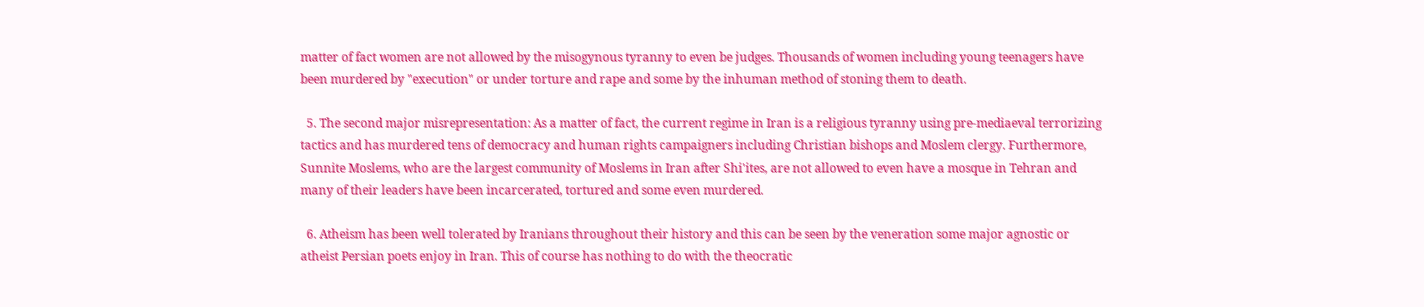matter of fact women are not allowed by the misogynous tyranny to even be judges. Thousands of women including young teenagers have been murdered by "execution" or under torture and rape and some by the inhuman method of stoning them to death.

  5. The second major misrepresentation: As a matter of fact, the current regime in Iran is a religious tyranny using pre-mediaeval terrorizing tactics and has murdered tens of democracy and human rights campaigners including Christian bishops and Moslem clergy. Furthermore, Sunnite Moslems, who are the largest community of Moslems in Iran after Shi'ites, are not allowed to even have a mosque in Tehran and many of their leaders have been incarcerated, tortured and some even murdered.

  6. Atheism has been well tolerated by Iranians throughout their history and this can be seen by the veneration some major agnostic or atheist Persian poets enjoy in Iran. This of course has nothing to do with the theocratic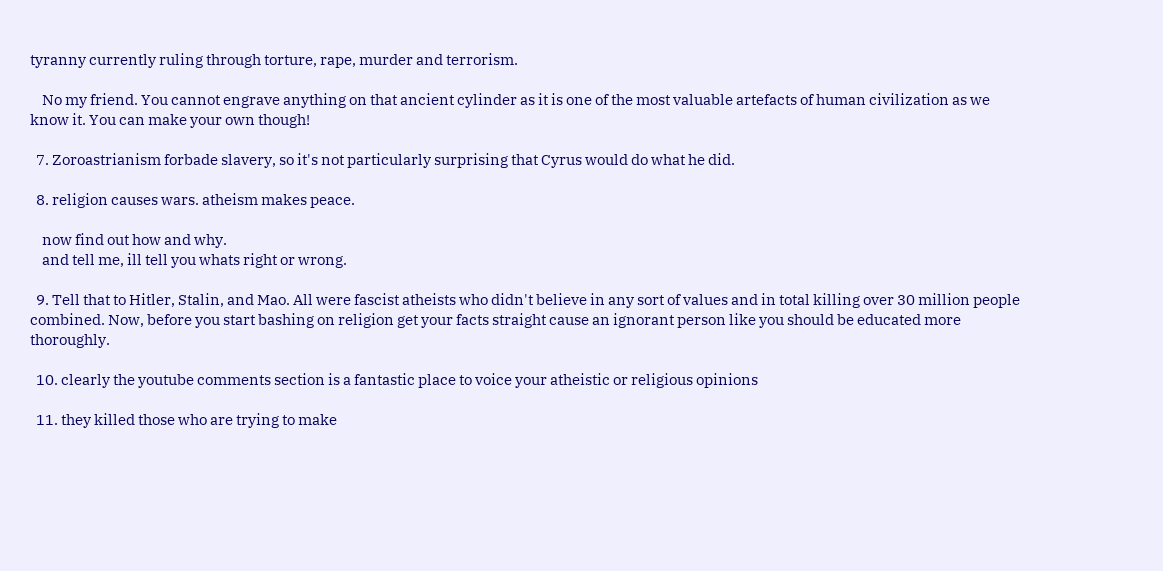tyranny currently ruling through torture, rape, murder and terrorism.

    No my friend. You cannot engrave anything on that ancient cylinder as it is one of the most valuable artefacts of human civilization as we know it. You can make your own though!

  7. Zoroastrianism forbade slavery, so it's not particularly surprising that Cyrus would do what he did.

  8. religion causes wars. atheism makes peace.

    now find out how and why.
    and tell me, ill tell you whats right or wrong.

  9. Tell that to Hitler, Stalin, and Mao. All were fascist atheists who didn't believe in any sort of values and in total killing over 30 million people combined. Now, before you start bashing on religion get your facts straight cause an ignorant person like you should be educated more thoroughly.

  10. clearly the youtube comments section is a fantastic place to voice your atheistic or religious opinions

  11. they killed those who are trying to make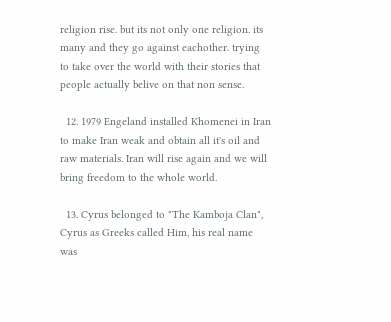religion rise. but its not only one religion. its many and they go against eachother. trying to take over the world with their stories that people actually belive on that non sense.

  12. 1979 Engeland installed Khomenei in Iran to make Iran weak and obtain all it's oil and raw materials. Iran will rise again and we will bring freedom to the whole world.

  13. Cyrus belonged to "The Kamboja Clan", Cyrus as Greeks called Him, his real name was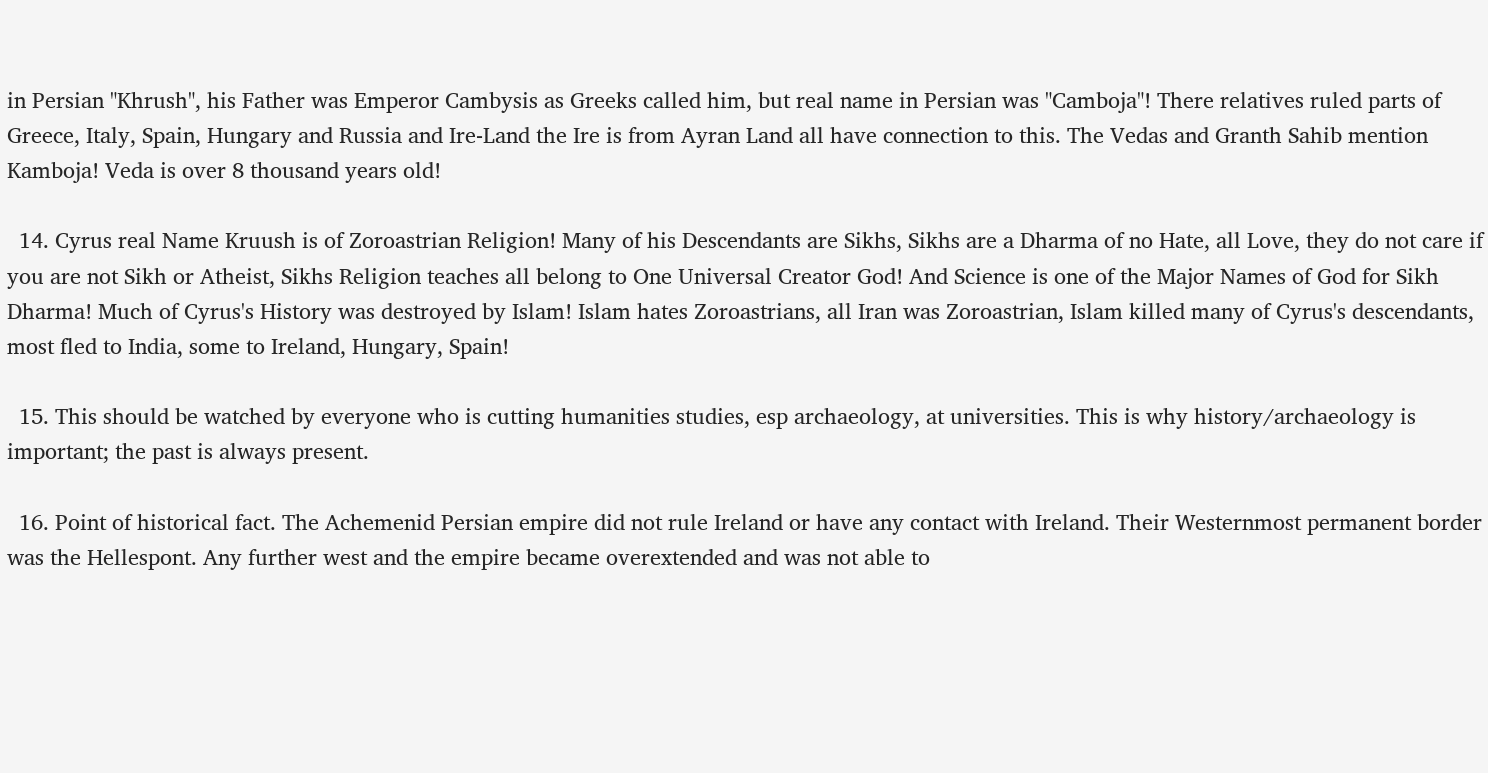in Persian "Khrush", his Father was Emperor Cambysis as Greeks called him, but real name in Persian was "Camboja"! There relatives ruled parts of Greece, Italy, Spain, Hungary and Russia and Ire-Land the Ire is from Ayran Land all have connection to this. The Vedas and Granth Sahib mention Kamboja! Veda is over 8 thousand years old!

  14. Cyrus real Name Kruush is of Zoroastrian Religion! Many of his Descendants are Sikhs, Sikhs are a Dharma of no Hate, all Love, they do not care if you are not Sikh or Atheist, Sikhs Religion teaches all belong to One Universal Creator God! And Science is one of the Major Names of God for Sikh Dharma! Much of Cyrus's History was destroyed by Islam! Islam hates Zoroastrians, all Iran was Zoroastrian, Islam killed many of Cyrus's descendants, most fled to India, some to Ireland, Hungary, Spain!

  15. This should be watched by everyone who is cutting humanities studies, esp archaeology, at universities. This is why history/archaeology is important; the past is always present.

  16. Point of historical fact. The Achemenid Persian empire did not rule Ireland or have any contact with Ireland. Their Westernmost permanent border was the Hellespont. Any further west and the empire became overextended and was not able to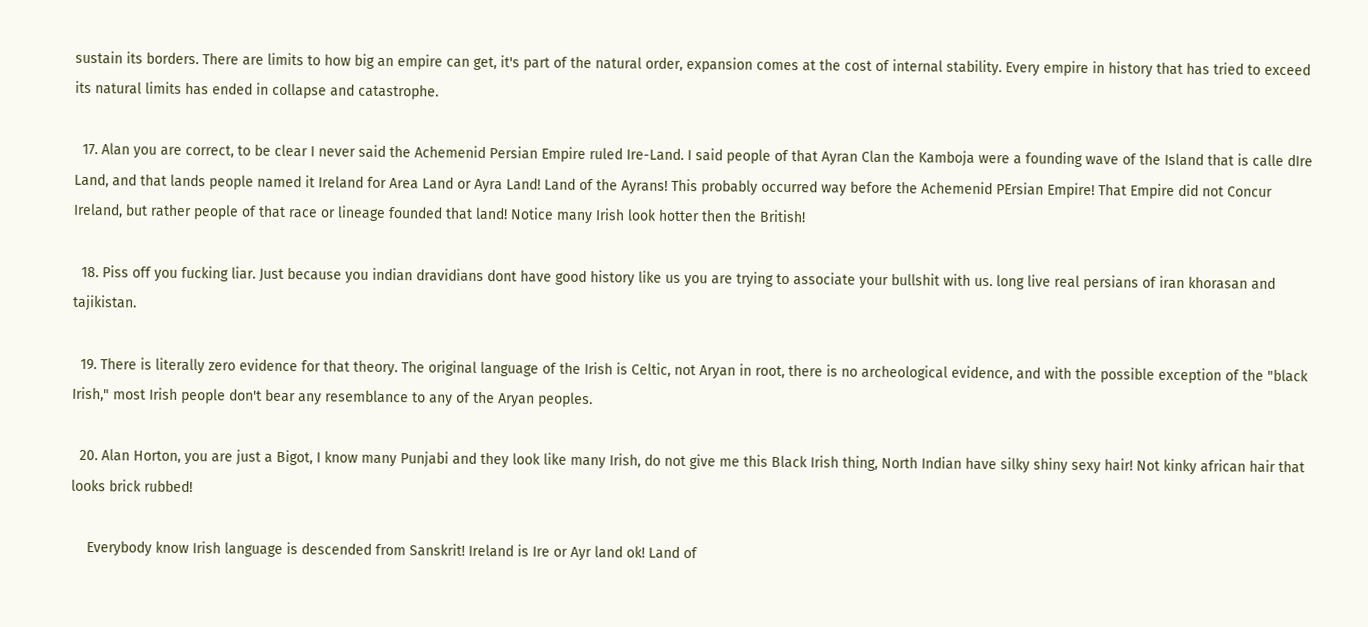sustain its borders. There are limits to how big an empire can get, it's part of the natural order, expansion comes at the cost of internal stability. Every empire in history that has tried to exceed its natural limits has ended in collapse and catastrophe.

  17. Alan you are correct, to be clear I never said the Achemenid Persian Empire ruled Ire-Land. I said people of that Ayran Clan the Kamboja were a founding wave of the Island that is calle dIre Land, and that lands people named it Ireland for Area Land or Ayra Land! Land of the Ayrans! This probably occurred way before the Achemenid PErsian Empire! That Empire did not Concur Ireland, but rather people of that race or lineage founded that land! Notice many Irish look hotter then the British!

  18. Piss off you fucking liar. Just because you indian dravidians dont have good history like us you are trying to associate your bullshit with us. long live real persians of iran khorasan and tajikistan.

  19. There is literally zero evidence for that theory. The original language of the Irish is Celtic, not Aryan in root, there is no archeological evidence, and with the possible exception of the "black Irish," most Irish people don't bear any resemblance to any of the Aryan peoples.

  20. Alan Horton, you are just a Bigot, I know many Punjabi and they look like many Irish, do not give me this Black Irish thing, North Indian have silky shiny sexy hair! Not kinky african hair that looks brick rubbed!

    Everybody know Irish language is descended from Sanskrit! Ireland is Ire or Ayr land ok! Land of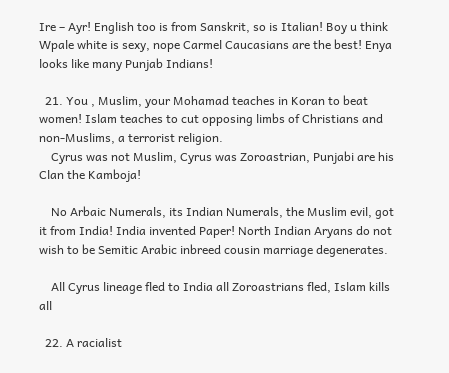Ire – Ayr! English too is from Sanskrit, so is Italian! Boy u think Wpale white is sexy, nope Carmel Caucasians are the best! Enya looks like many Punjab Indians!

  21. You , Muslim, your Mohamad teaches in Koran to beat women! Islam teaches to cut opposing limbs of Christians and non-Muslims, a terrorist religion.
    Cyrus was not Muslim, Cyrus was Zoroastrian, Punjabi are his Clan the Kamboja!

    No Arbaic Numerals, its Indian Numerals, the Muslim evil, got it from India! India invented Paper! North Indian Aryans do not wish to be Semitic Arabic inbreed cousin marriage degenerates.

    All Cyrus lineage fled to India all Zoroastrians fled, Islam kills all

  22. A racialist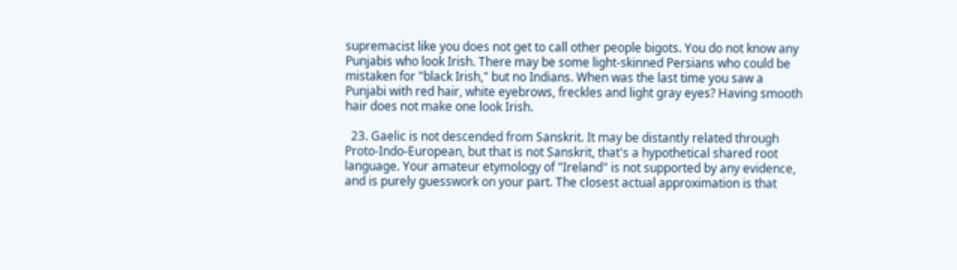supremacist like you does not get to call other people bigots. You do not know any Punjabis who look Irish. There may be some light-skinned Persians who could be mistaken for "black Irish," but no Indians. When was the last time you saw a Punjabi with red hair, white eyebrows, freckles and light gray eyes? Having smooth hair does not make one look Irish.

  23. Gaelic is not descended from Sanskrit. It may be distantly related through Proto-Indo-European, but that is not Sanskrit, that's a hypothetical shared root language. Your amateur etymology of "Ireland" is not supported by any evidence, and is purely guesswork on your part. The closest actual approximation is that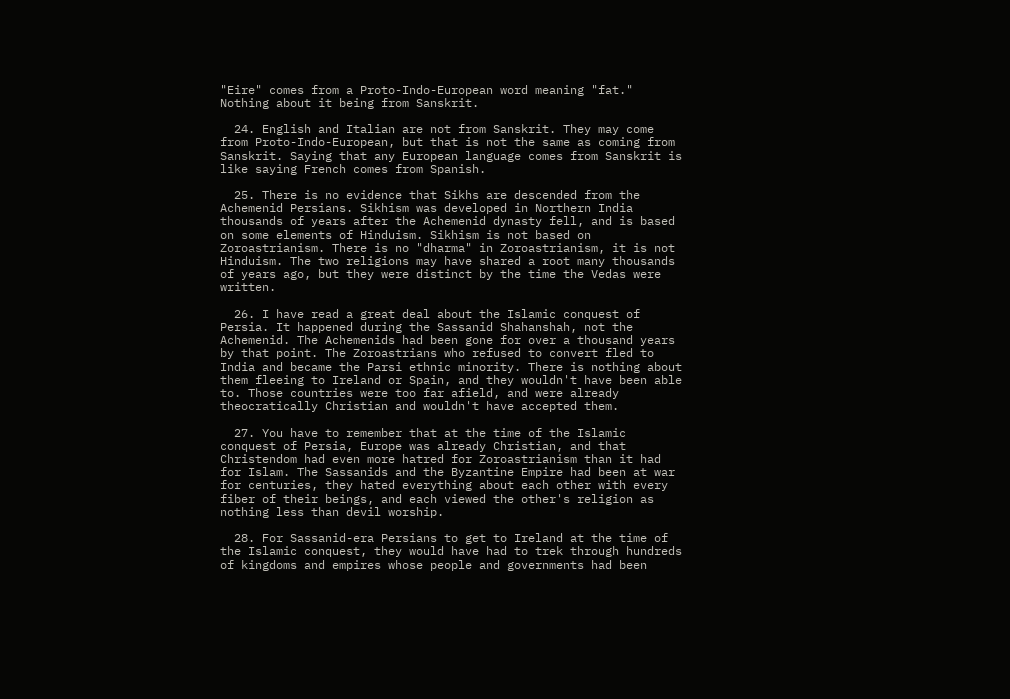"Eire" comes from a Proto-Indo-European word meaning "fat." Nothing about it being from Sanskrit.

  24. English and Italian are not from Sanskrit. They may come from Proto-Indo-European, but that is not the same as coming from Sanskrit. Saying that any European language comes from Sanskrit is like saying French comes from Spanish.

  25. There is no evidence that Sikhs are descended from the Achemenid Persians. Sikhism was developed in Northern India thousands of years after the Achemenid dynasty fell, and is based on some elements of Hinduism. Sikhism is not based on Zoroastrianism. There is no "dharma" in Zoroastrianism, it is not Hinduism. The two religions may have shared a root many thousands of years ago, but they were distinct by the time the Vedas were written.

  26. I have read a great deal about the Islamic conquest of Persia. It happened during the Sassanid Shahanshah, not the Achemenid. The Achemenids had been gone for over a thousand years by that point. The Zoroastrians who refused to convert fled to India and became the Parsi ethnic minority. There is nothing about them fleeing to Ireland or Spain, and they wouldn't have been able to. Those countries were too far afield, and were already theocratically Christian and wouldn't have accepted them.

  27. You have to remember that at the time of the Islamic conquest of Persia, Europe was already Christian, and that Christendom had even more hatred for Zoroastrianism than it had for Islam. The Sassanids and the Byzantine Empire had been at war for centuries, they hated everything about each other with every fiber of their beings, and each viewed the other's religion as nothing less than devil worship.

  28. For Sassanid-era Persians to get to Ireland at the time of the Islamic conquest, they would have had to trek through hundreds of kingdoms and empires whose people and governments had been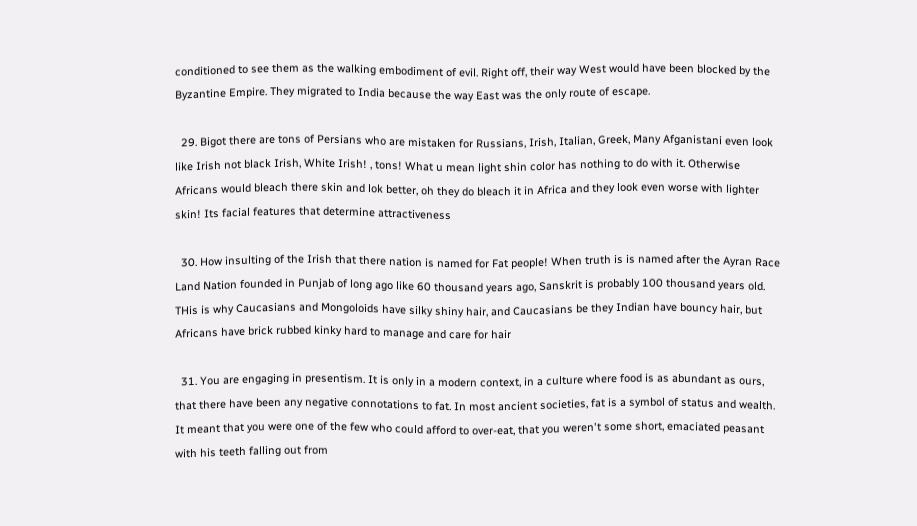conditioned to see them as the walking embodiment of evil. Right off, their way West would have been blocked by the Byzantine Empire. They migrated to India because the way East was the only route of escape.

  29. Bigot there are tons of Persians who are mistaken for Russians, Irish, Italian, Greek, Many Afganistani even look like Irish not black Irish, White Irish! , tons! What u mean light shin color has nothing to do with it. Otherwise Africans would bleach there skin and lok better, oh they do bleach it in Africa and they look even worse with lighter skin! Its facial features that determine attractiveness

  30. How insulting of the Irish that there nation is named for Fat people! When truth is is named after the Ayran Race Land Nation founded in Punjab of long ago like 60 thousand years ago, Sanskrit is probably 100 thousand years old. THis is why Caucasians and Mongoloids have silky shiny hair, and Caucasians be they Indian have bouncy hair, but Africans have brick rubbed kinky hard to manage and care for hair

  31. You are engaging in presentism. It is only in a modern context, in a culture where food is as abundant as ours, that there have been any negative connotations to fat. In most ancient societies, fat is a symbol of status and wealth. It meant that you were one of the few who could afford to over-eat, that you weren't some short, emaciated peasant with his teeth falling out from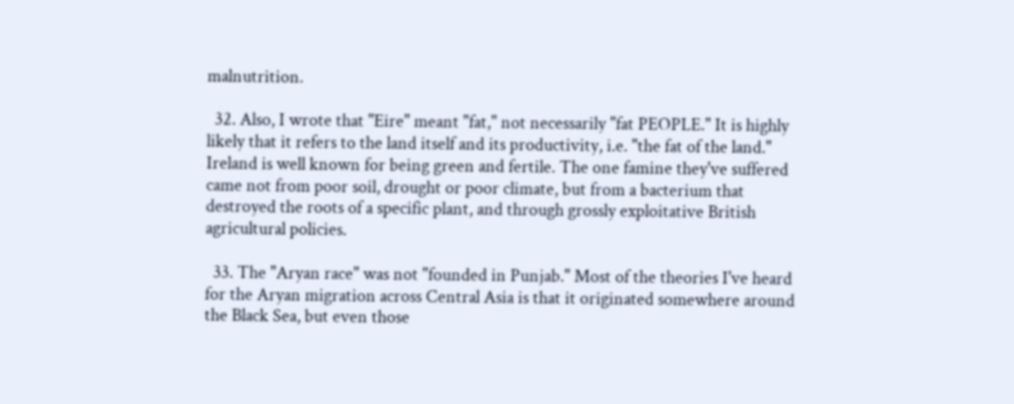malnutrition.

  32. Also, I wrote that "Eire" meant "fat," not necessarily "fat PEOPLE." It is highly likely that it refers to the land itself and its productivity, i.e. "the fat of the land." Ireland is well known for being green and fertile. The one famine they've suffered came not from poor soil, drought or poor climate, but from a bacterium that destroyed the roots of a specific plant, and through grossly exploitative British agricultural policies.

  33. The "Aryan race" was not "founded in Punjab." Most of the theories I've heard for the Aryan migration across Central Asia is that it originated somewhere around the Black Sea, but even those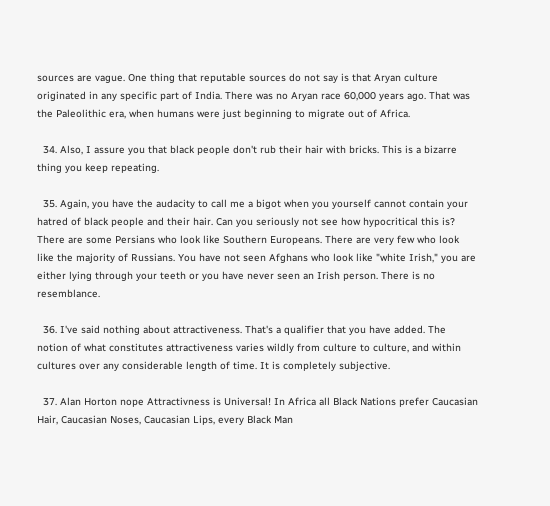sources are vague. One thing that reputable sources do not say is that Aryan culture originated in any specific part of India. There was no Aryan race 60,000 years ago. That was the Paleolithic era, when humans were just beginning to migrate out of Africa.

  34. Also, I assure you that black people don't rub their hair with bricks. This is a bizarre thing you keep repeating.

  35. Again, you have the audacity to call me a bigot when you yourself cannot contain your hatred of black people and their hair. Can you seriously not see how hypocritical this is? There are some Persians who look like Southern Europeans. There are very few who look like the majority of Russians. You have not seen Afghans who look like "white Irish," you are either lying through your teeth or you have never seen an Irish person. There is no resemblance.

  36. I've said nothing about attractiveness. That's a qualifier that you have added. The notion of what constitutes attractiveness varies wildly from culture to culture, and within cultures over any considerable length of time. It is completely subjective.

  37. Alan Horton nope Attractivness is Universal! In Africa all Black Nations prefer Caucasian Hair, Caucasian Noses, Caucasian Lips, every Black Man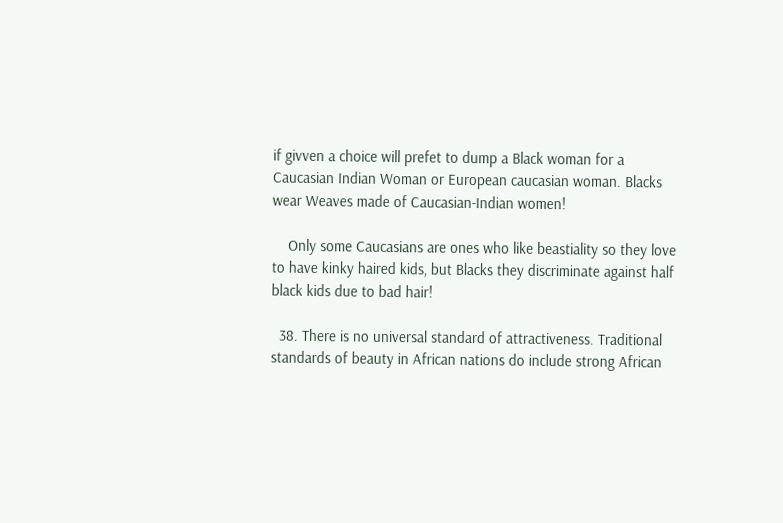if givven a choice will prefet to dump a Black woman for a Caucasian Indian Woman or European caucasian woman. Blacks wear Weaves made of Caucasian-Indian women!

    Only some Caucasians are ones who like beastiality so they love to have kinky haired kids, but Blacks they discriminate against half black kids due to bad hair!

  38. There is no universal standard of attractiveness. Traditional standards of beauty in African nations do include strong African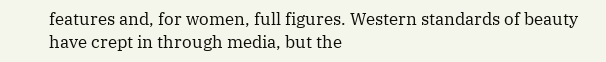features and, for women, full figures. Western standards of beauty have crept in through media, but the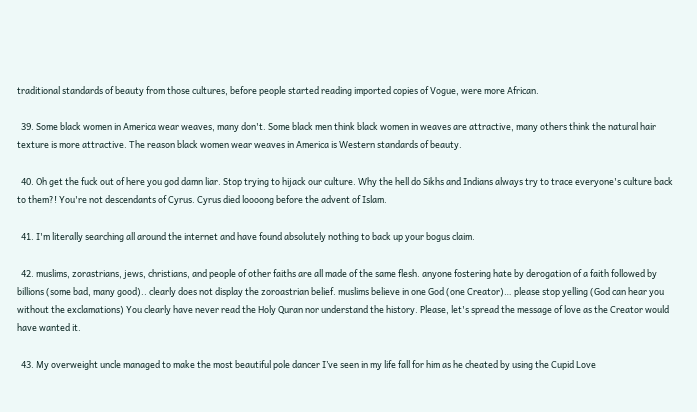traditional standards of beauty from those cultures, before people started reading imported copies of Vogue, were more African.

  39. Some black women in America wear weaves, many don't. Some black men think black women in weaves are attractive, many others think the natural hair texture is more attractive. The reason black women wear weaves in America is Western standards of beauty.

  40. Oh get the fuck out of here you god damn liar. Stop trying to hijack our culture. Why the hell do Sikhs and Indians always try to trace everyone's culture back to them?! You're not descendants of Cyrus. Cyrus died loooong before the advent of Islam.

  41. I'm literally searching all around the internet and have found absolutely nothing to back up your bogus claim.

  42. muslims, zorastrians, jews, christians, and people of other faiths are all made of the same flesh. anyone fostering hate by derogation of a faith followed by billions (some bad, many good).. clearly does not display the zoroastrian belief. muslims believe in one God (one Creator)… please stop yelling (God can hear you without the exclamations) You clearly have never read the Holy Quran nor understand the history. Please, let's spread the message of love as the Creator would have wanted it.

  43. My overweight uncle managed to make the most beautiful pole dancer I’ve seen in my life fall for him as he cheated by using the Cupid Love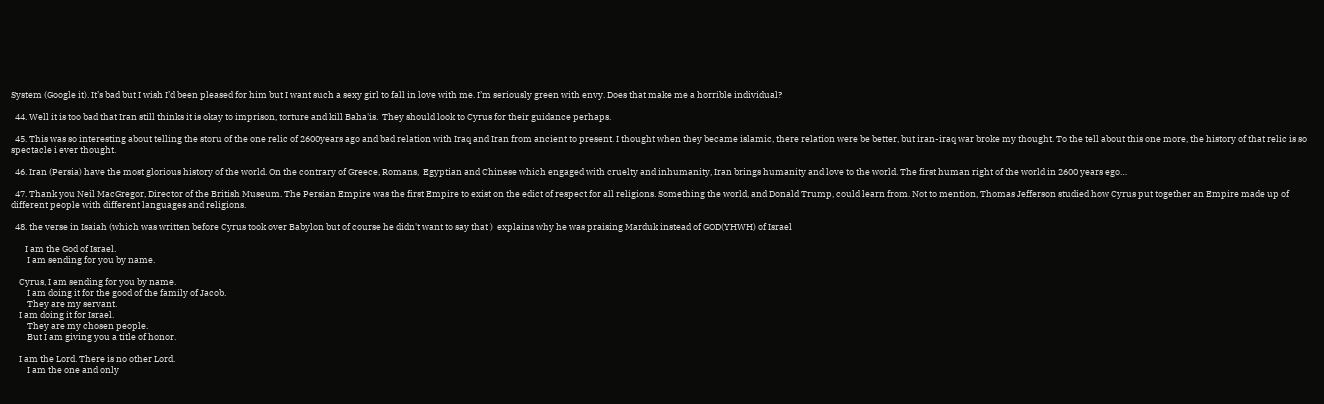System (Google it). It’s bad but I wish I’d been pleased for him but I want such a sexy girl to fall in love with me. I’m seriously green with envy. Does that make me a horrible individual?

  44. Well it is too bad that Iran still thinks it is okay to imprison, torture and kill Baha'is.  They should look to Cyrus for their guidance perhaps.

  45. This was so interesting about telling the storu of the one relic of 2600years ago and bad relation with Iraq and Iran from ancient to present. I thought when they became islamic, there relation were be better, but iran-iraq war broke my thought. To the tell about this one more, the history of that relic is so spectacle i ever thought.

  46. Iran (Persia) have the most glorious history of the world. On the contrary of Greece, Romans,  Egyptian and Chinese which engaged with cruelty and inhumanity, Iran brings humanity and love to the world. The first human right of the world in 2600 years ego…

  47. Thank you Neil MacGregor, Director of the British Museum. The Persian Empire was the first Empire to exist on the edict of respect for all religions. Something the world, and Donald Trump, could learn from. Not to mention, Thomas Jefferson studied how Cyrus put together an Empire made up of different people with different languages and religions.

  48. the verse in Isaiah (which was written before Cyrus took over Babylon but of course he didn't want to say that )  explains why he was praising Marduk instead of GOD(YHWH) of Israel

       I am the God of Israel.
        I am sending for you by name.

    Cyrus, I am sending for you by name.
        I am doing it for the good of the family of Jacob.
        They are my servant.
    I am doing it for Israel.
        They are my chosen people.
        But I am giving you a title of honor.

    I am the Lord. There is no other Lord.
        I am the one and only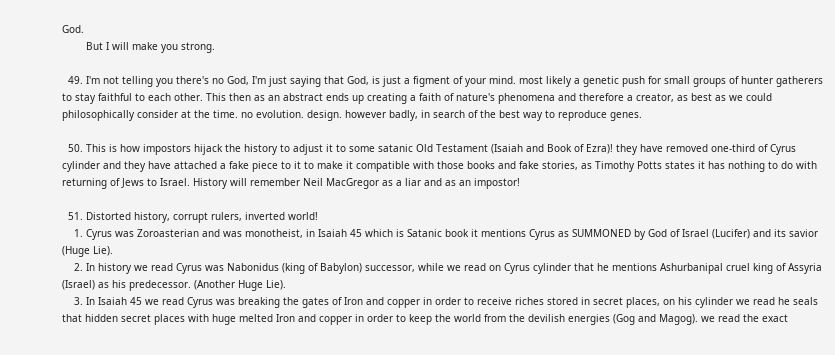God.
        But I will make you strong.

  49. I'm not telling you there's no God, I'm just saying that God, is just a figment of your mind. most likely a genetic push for small groups of hunter gatherers to stay faithful to each other. This then as an abstract ends up creating a faith of nature's phenomena and therefore a creator, as best as we could philosophically consider at the time. no evolution. design. however badly, in search of the best way to reproduce genes.

  50. This is how impostors hijack the history to adjust it to some satanic Old Testament (Isaiah and Book of Ezra)! they have removed one-third of Cyrus cylinder and they have attached a fake piece to it to make it compatible with those books and fake stories, as Timothy Potts states it has nothing to do with returning of Jews to Israel. History will remember Neil MacGregor as a liar and as an impostor!

  51. Distorted history, corrupt rulers, inverted world!
    1. Cyrus was Zoroasterian and was monotheist, in Isaiah 45 which is Satanic book it mentions Cyrus as SUMMONED by God of Israel (Lucifer) and its savior (Huge Lie).
    2. In history we read Cyrus was Nabonidus (king of Babylon) successor, while we read on Cyrus cylinder that he mentions Ashurbanipal cruel king of Assyria (Israel) as his predecessor. (Another Huge Lie).
    3. In Isaiah 45 we read Cyrus was breaking the gates of Iron and copper in order to receive riches stored in secret places, on his cylinder we read he seals that hidden secret places with huge melted Iron and copper in order to keep the world from the devilish energies (Gog and Magog). we read the exact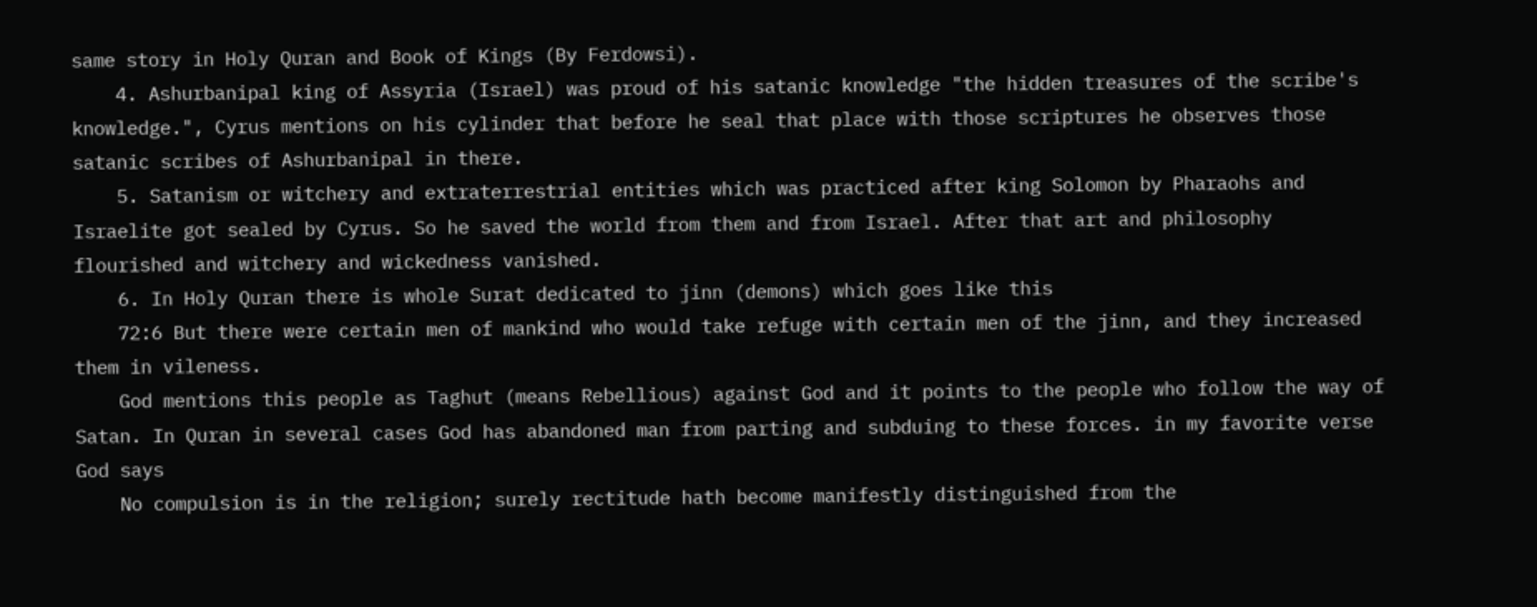same story in Holy Quran and Book of Kings (By Ferdowsi).
    4. Ashurbanipal king of Assyria (Israel) was proud of his satanic knowledge "the hidden treasures of the scribe's knowledge.", Cyrus mentions on his cylinder that before he seal that place with those scriptures he observes those satanic scribes of Ashurbanipal in there.
    5. Satanism or witchery and extraterrestrial entities which was practiced after king Solomon by Pharaohs and Israelite got sealed by Cyrus. So he saved the world from them and from Israel. After that art and philosophy flourished and witchery and wickedness vanished.
    6. In Holy Quran there is whole Surat dedicated to jinn (demons) which goes like this
    72:6 But there were certain men of mankind who would take refuge with certain men of the jinn, and they increased them in vileness.
    God mentions this people as Taghut (means Rebellious) against God and it points to the people who follow the way of Satan. In Quran in several cases God has abandoned man from parting and subduing to these forces. in my favorite verse God says
    No compulsion is in the religion; surely rectitude hath become manifestly distinguished from the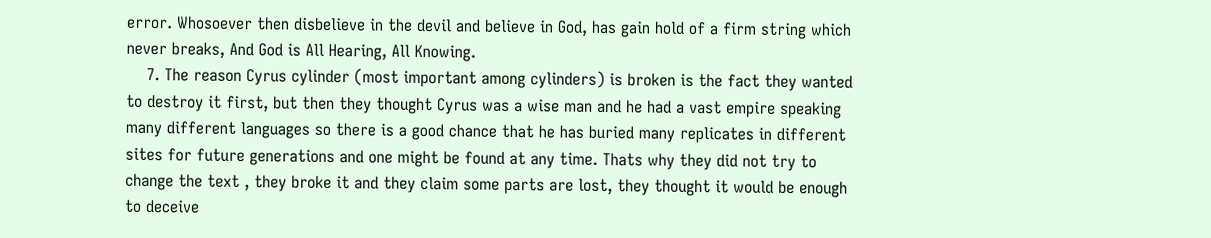error. Whosoever then disbelieve in the devil and believe in God, has gain hold of a firm string which never breaks, And God is All Hearing, All Knowing.
    7. The reason Cyrus cylinder (most important among cylinders) is broken is the fact they wanted to destroy it first, but then they thought Cyrus was a wise man and he had a vast empire speaking many different languages so there is a good chance that he has buried many replicates in different sites for future generations and one might be found at any time. Thats why they did not try to change the text , they broke it and they claim some parts are lost, they thought it would be enough to deceive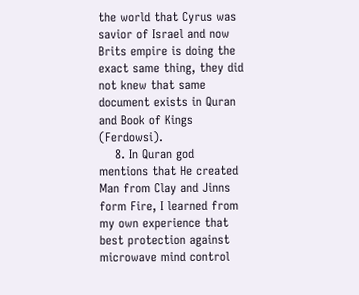the world that Cyrus was savior of Israel and now Brits empire is doing the exact same thing, they did not knew that same document exists in Quran and Book of Kings (Ferdowsi).
    8. In Quran god mentions that He created Man from Clay and Jinns form Fire, I learned from my own experience that best protection against microwave mind control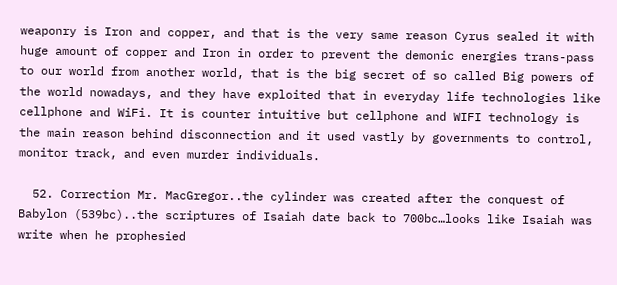weaponry is Iron and copper, and that is the very same reason Cyrus sealed it with huge amount of copper and Iron in order to prevent the demonic energies trans-pass to our world from another world, that is the big secret of so called Big powers of the world nowadays, and they have exploited that in everyday life technologies like cellphone and WiFi. It is counter intuitive but cellphone and WIFI technology is the main reason behind disconnection and it used vastly by governments to control, monitor track, and even murder individuals.

  52. Correction Mr. MacGregor..the cylinder was created after the conquest of Babylon (539bc)..the scriptures of Isaiah date back to 700bc…looks like Isaiah was write when he prophesied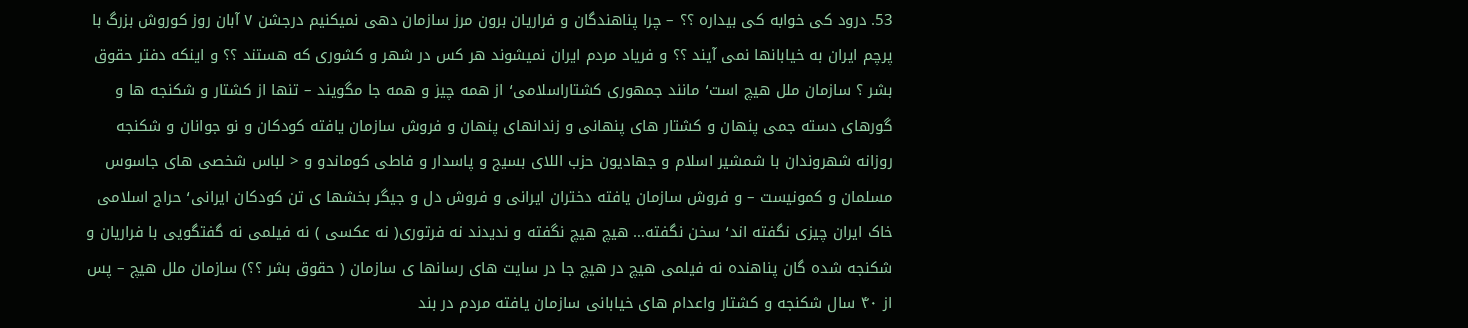53. درود کی خوابه کی بیداره ؟؟ – چرا پناهندگان و فراریان برون مرز سازمان دهی نمیکنیم درجشن ۷ آبان روز کوروش بزرگ با پرچم ایران به خیابانها نمی آیند ؟؟ و فریاد مردم ایران نمیشوند هر کس در شهر و کشوری که هستند ؟؟ و اینکه دفتر حقوق بشر ؟ سازمان ملل هیچ است٬ مانند جمهوری کشتاراسلامی٬ از همه چیز و همه جا مگویند – تنها از کشتار و شکنجه ها و گورهای دسته جمی پنهان و کشتار های پنهانی و زندانهای پنهان و فروش سازمان یافته کودکان و نو جوانان و شکنجه روزانه شهروندان با شمشیر اسلام و جهادیون حزب اللای بسیج و پاسدار و فاطی کوماندو و < لباس شخصی های جاسوس مسلمان و کمونیست – و فروش سازمان یافته دختران ایرانی و فروش دل و جیگر بخشها ی تن کودکان ایرانی٬ حراج اسلامی خاک ایران چیزی نگفته اند٬ سخن نگفته… هیچ هیچ نگفته و ندیدند نه فرتوری( نه عکسی ) نه فیلمی نه گفتگویی با فراریان و شکنجه شده گان پناهنده نه فیلمی هیچ در هیچ جا در سایت های رسانها ی سازمان ( حقوق بشر ؟؟) سازمان ملل هیچ – پس از ۴۰ سال شکنجه و کشتار واعدام های خیابانی سازمان یافته مردم در بند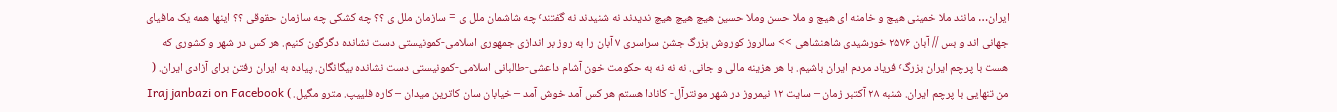ایران… مانند ملا خمینی هیچ و خامنه ای هیچ و ملا حسن وملا حسین هیچ هیچ هیچ ندیدند نه شنیدند نه گفتند٬ چه شاشمان ملل ی = سازمان ملل ی ؟؟ چه کشکی چه سازمان حقوقی ؟؟ اینها همه یک مافیای جهانی اند و بس // آبان ۲۵۷۶ خورشیدی شاهنشاهی >> سالروز کوروش بزرگ جشن سراسری ۷ آبان را به روز بر اندازی جمهوری اسلامی-کمونیستی دست نشانده دگرگون کنیم. هر کس در شهر و کشوری که هست با پرچم ایران بزرگ٬ فریاد مردم ایران باشیم. با هر هزینه مالی و جانی. نه نه نه به حکومت خون آشام داعشی-طالبانی اسلامی-کمونیستی دست نشانده بیگانگان. پیاده به ایران رفتن برای آزادی ایران. ( من تنهایی با پرچم ایران. شنبه ۲۸ آکتبر زمان – سایت ۱۲ نیمروز در شهر مونترآل- کانادا هستم هر کس آمد خوش آمد – خیابان سان کاترین میدان – کاره فلییپ. مترو مگیل. ) Iraj janbazi on Facebook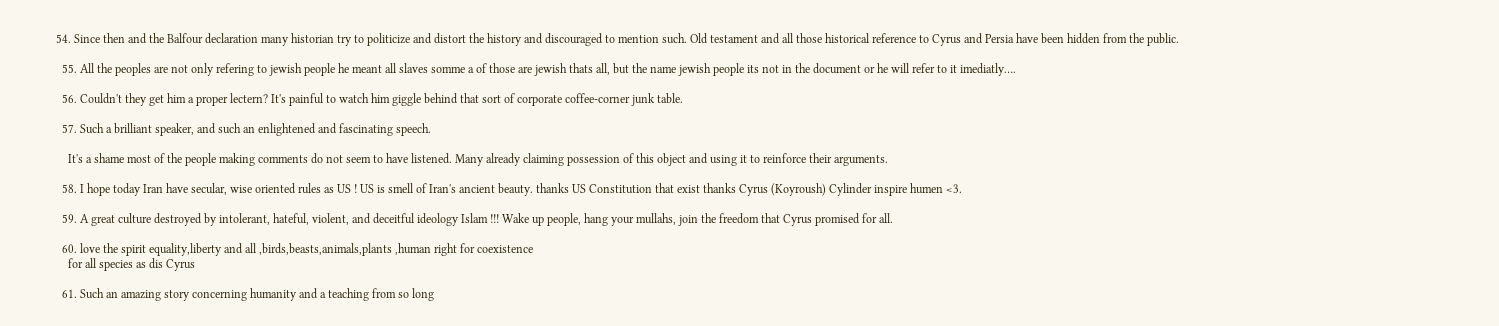54. Since then and the Balfour declaration many historian try to politicize and distort the history and discouraged to mention such. Old testament and all those historical reference to Cyrus and Persia have been hidden from the public.

  55. All the peoples are not only refering to jewish people he meant all slaves somme a of those are jewish thats all, but the name jewish people its not in the document or he will refer to it imediatly….

  56. Couldn't they get him a proper lectern? It's painful to watch him giggle behind that sort of corporate coffee-corner junk table.

  57. Such a brilliant speaker, and such an enlightened and fascinating speech.

    It's a shame most of the people making comments do not seem to have listened. Many already claiming possession of this object and using it to reinforce their arguments.

  58. I hope today Iran have secular, wise oriented rules as US ! US is smell of Iran's ancient beauty. thanks US Constitution that exist thanks Cyrus (Koyroush) Cylinder inspire humen <3.

  59. A great culture destroyed by intolerant, hateful, violent, and deceitful ideology Islam !!! Wake up people, hang your mullahs, join the freedom that Cyrus promised for all.

  60. love the spirit equality,liberty and all ,birds,beasts,animals,plants ,human right for coexistence
    for all species as dis Cyrus

  61. Such an amazing story concerning humanity and a teaching from so long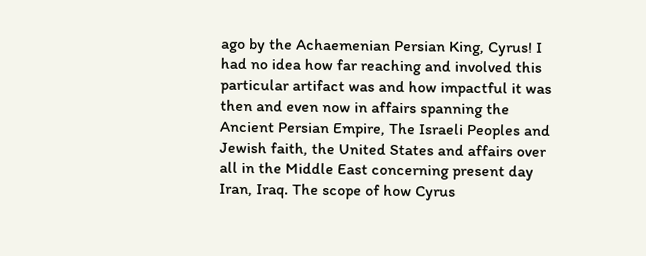ago by the Achaemenian Persian King, Cyrus! I had no idea how far reaching and involved this particular artifact was and how impactful it was then and even now in affairs spanning the Ancient Persian Empire, The Israeli Peoples and Jewish faith, the United States and affairs over all in the Middle East concerning present day Iran, Iraq. The scope of how Cyrus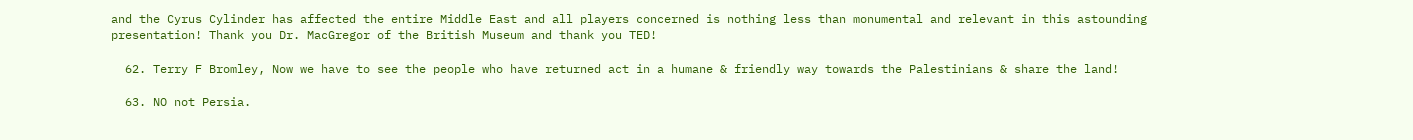and the Cyrus Cylinder has affected the entire Middle East and all players concerned is nothing less than monumental and relevant in this astounding presentation! Thank you Dr. MacGregor of the British Museum and thank you TED!

  62. Terry F Bromley, Now we have to see the people who have returned act in a humane & friendly way towards the Palestinians & share the land!

  63. NO not Persia.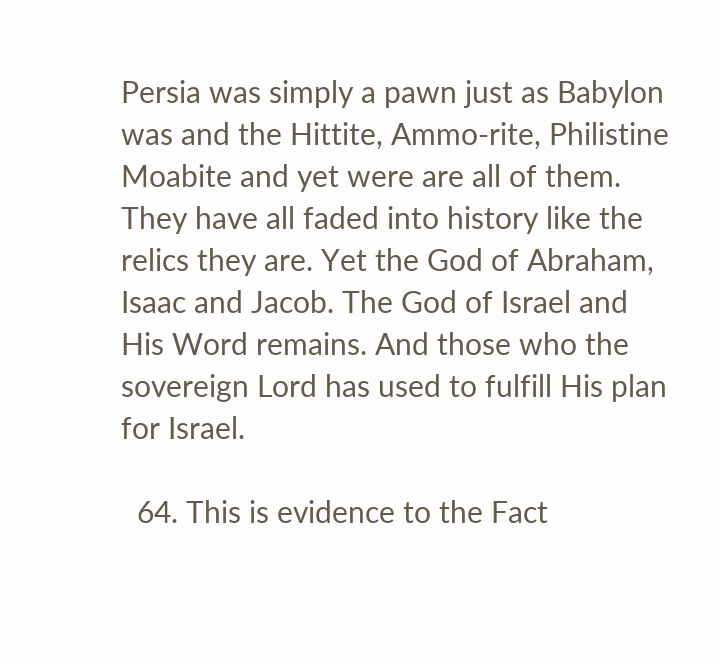Persia was simply a pawn just as Babylon was and the Hittite, Ammo-rite, Philistine Moabite and yet were are all of them. They have all faded into history like the relics they are. Yet the God of Abraham, Isaac and Jacob. The God of Israel and His Word remains. And those who the sovereign Lord has used to fulfill His plan for Israel.

  64. This is evidence to the Fact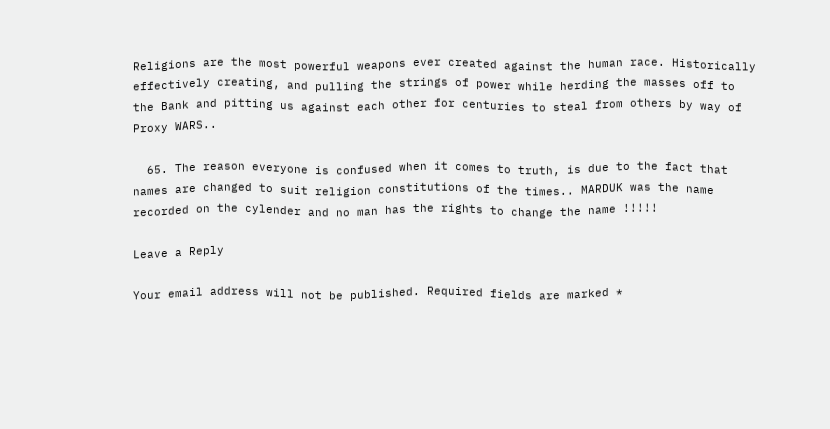Religions are the most powerful weapons ever created against the human race. Historically effectively creating, and pulling the strings of power while herding the masses off to the Bank and pitting us against each other for centuries to steal from others by way of Proxy WARS..

  65. The reason everyone is confused when it comes to truth, is due to the fact that names are changed to suit religion constitutions of the times.. MARDUK was the name recorded on the cylender and no man has the rights to change the name !!!!!

Leave a Reply

Your email address will not be published. Required fields are marked *